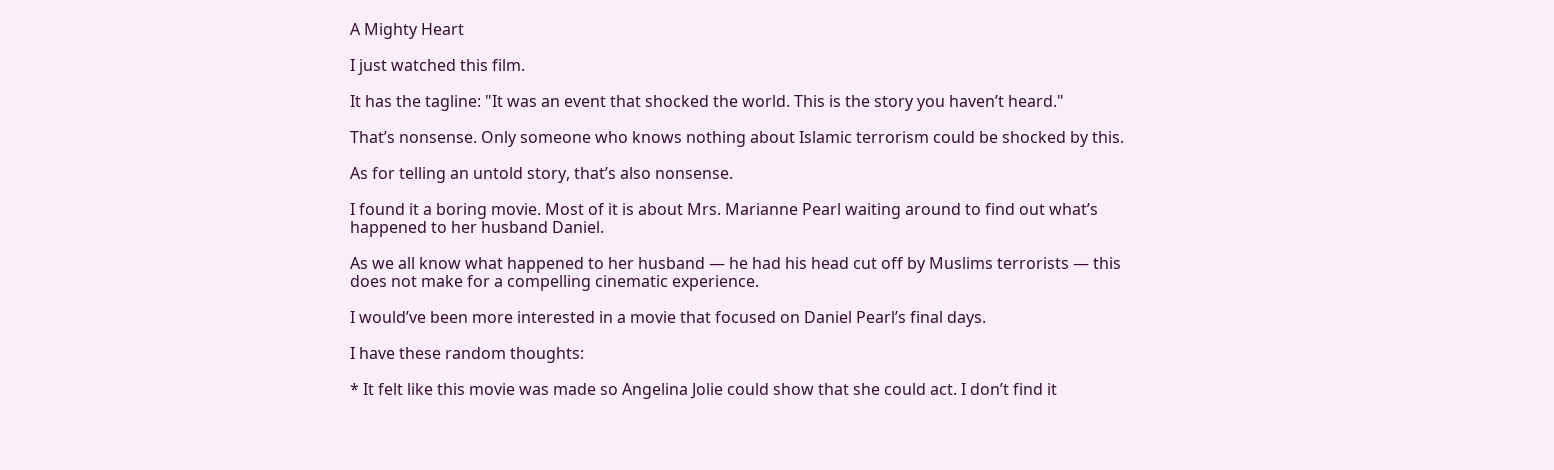A Mighty Heart

I just watched this film.

It has the tagline: "It was an event that shocked the world. This is the story you haven’t heard."

That’s nonsense. Only someone who knows nothing about Islamic terrorism could be shocked by this.

As for telling an untold story, that’s also nonsense.

I found it a boring movie. Most of it is about Mrs. Marianne Pearl waiting around to find out what’s happened to her husband Daniel.

As we all know what happened to her husband — he had his head cut off by Muslims terrorists — this does not make for a compelling cinematic experience.

I would’ve been more interested in a movie that focused on Daniel Pearl’s final days.

I have these random thoughts:

* It felt like this movie was made so Angelina Jolie could show that she could act. I don’t find it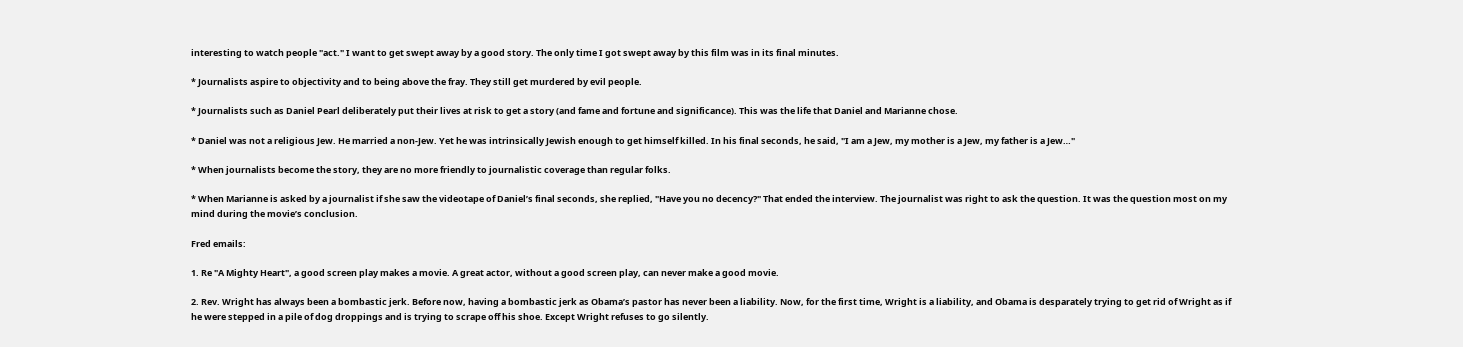interesting to watch people "act." I want to get swept away by a good story. The only time I got swept away by this film was in its final minutes.

* Journalists aspire to objectivity and to being above the fray. They still get murdered by evil people.

* Journalists such as Daniel Pearl deliberately put their lives at risk to get a story (and fame and fortune and significance). This was the life that Daniel and Marianne chose.

* Daniel was not a religious Jew. He married a non-Jew. Yet he was intrinsically Jewish enough to get himself killed. In his final seconds, he said, "I am a Jew, my mother is a Jew, my father is a Jew…"

* When journalists become the story, they are no more friendly to journalistic coverage than regular folks.

* When Marianne is asked by a journalist if she saw the videotape of Daniel’s final seconds, she replied, "Have you no decency?" That ended the interview. The journalist was right to ask the question. It was the question most on my mind during the movie’s conclusion.

Fred emails:

1. Re "A Mighty Heart", a good screen play makes a movie. A great actor, without a good screen play, can never make a good movie.

2. Rev. Wright has always been a bombastic jerk. Before now, having a bombastic jerk as Obama’s pastor has never been a liability. Now, for the first time, Wright is a liability, and Obama is desparately trying to get rid of Wright as if he were stepped in a pile of dog droppings and is trying to scrape off his shoe. Except Wright refuses to go silently.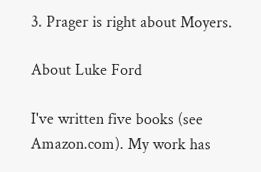3. Prager is right about Moyers.

About Luke Ford

I've written five books (see Amazon.com). My work has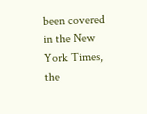been covered in the New York Times, the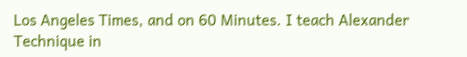Los Angeles Times, and on 60 Minutes. I teach Alexander Technique in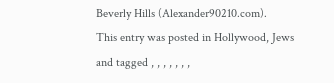Beverly Hills (Alexander90210.com).
This entry was posted in Hollywood, Jews and tagged , , , , , , ,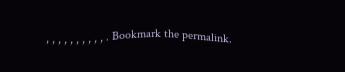, , , , , , , , , , . Bookmark the permalink.